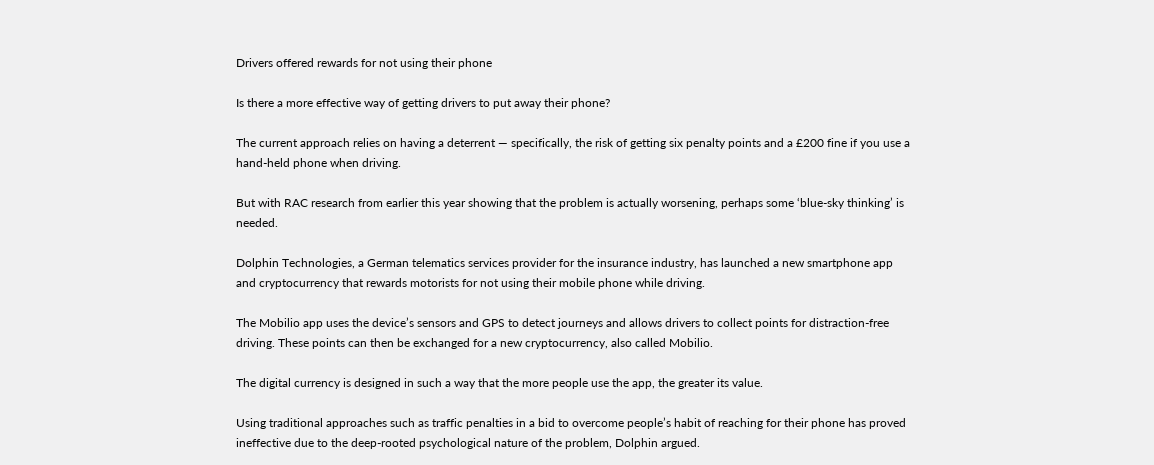Drivers offered rewards for not using their phone

Is there a more effective way of getting drivers to put away their phone?

The current approach relies on having a deterrent — specifically, the risk of getting six penalty points and a £200 fine if you use a hand-held phone when driving.

But with RAC research from earlier this year showing that the problem is actually worsening, perhaps some ‘blue-sky thinking’ is needed.

Dolphin Technologies, a German telematics services provider for the insurance industry, has launched a new smartphone app and cryptocurrency that rewards motorists for not using their mobile phone while driving.

The Mobilio app uses the device’s sensors and GPS to detect journeys and allows drivers to collect points for distraction-free driving. These points can then be exchanged for a new cryptocurrency, also called Mobilio.

The digital currency is designed in such a way that the more people use the app, the greater its value.

Using traditional approaches such as traffic penalties in a bid to overcome people’s habit of reaching for their phone has proved ineffective due to the deep-rooted psychological nature of the problem, Dolphin argued.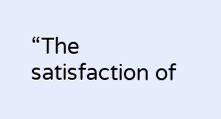“The satisfaction of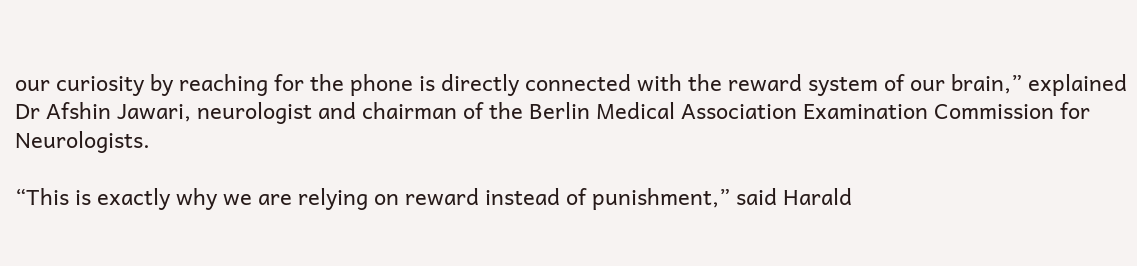our curiosity by reaching for the phone is directly connected with the reward system of our brain,” explained Dr Afshin Jawari, neurologist and chairman of the Berlin Medical Association Examination Commission for Neurologists.

“This is exactly why we are relying on reward instead of punishment,” said Harald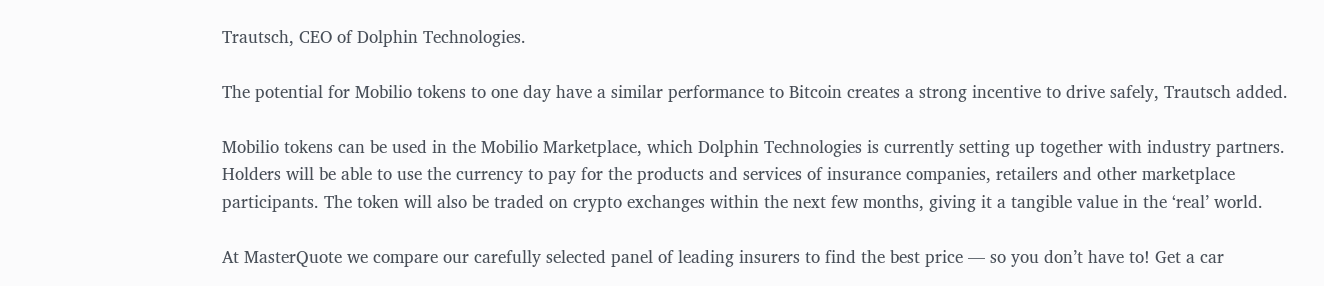Trautsch, CEO of Dolphin Technologies.

The potential for Mobilio tokens to one day have a similar performance to Bitcoin creates a strong incentive to drive safely, Trautsch added.

Mobilio tokens can be used in the Mobilio Marketplace, which Dolphin Technologies is currently setting up together with industry partners. Holders will be able to use the currency to pay for the products and services of insurance companies, retailers and other marketplace participants. The token will also be traded on crypto exchanges within the next few months, giving it a tangible value in the ‘real’ world.

At MasterQuote we compare our carefully selected panel of leading insurers to find the best price — so you don’t have to! Get a car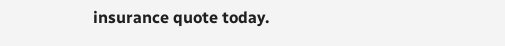insurance quote today.